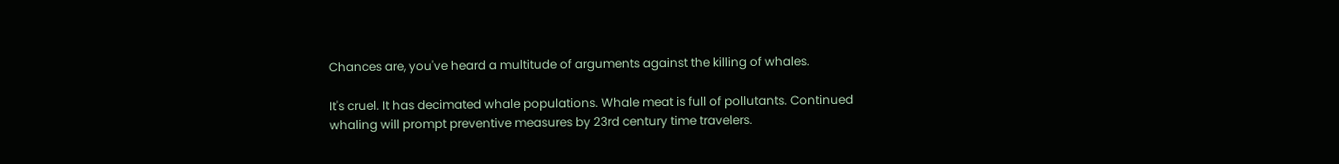Chances are, you've heard a multitude of arguments against the killing of whales.

It's cruel. It has decimated whale populations. Whale meat is full of pollutants. Continued whaling will prompt preventive measures by 23rd century time travelers.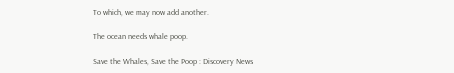To which, we may now add another.

The ocean needs whale poop.

Save the Whales, Save the Poop : Discovery News